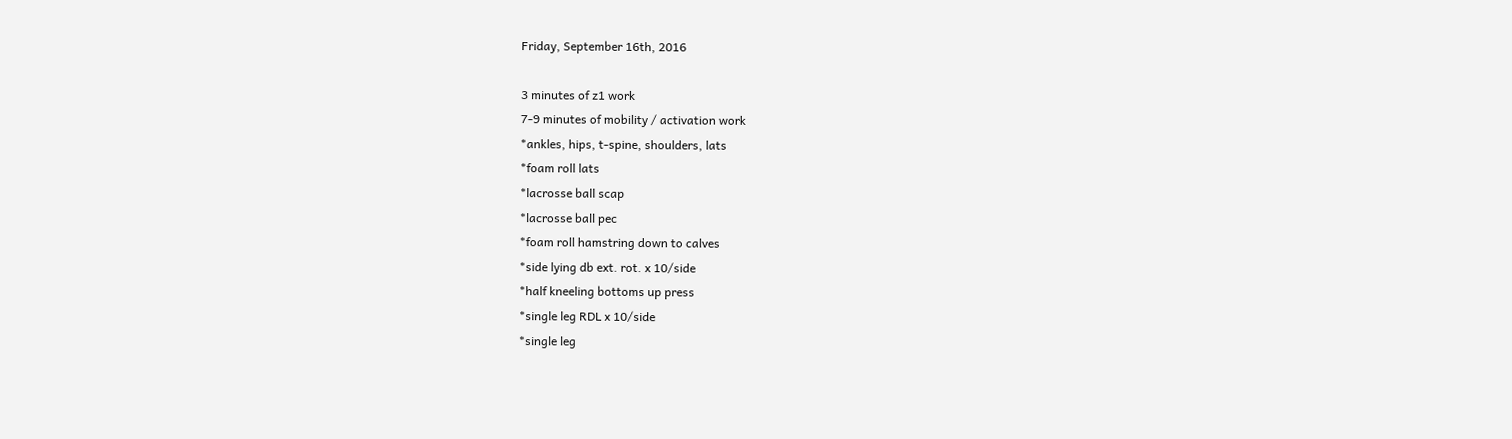Friday, September 16th, 2016

3 minutes of z1 work
7-9 minutes of mobility / activation work
*ankles, hips, t-spine, shoulders, lats
*foam roll lats
*lacrosse ball scap
*lacrosse ball pec
*foam roll hamstring down to calves
*side lying db ext. rot. x 10/side
*half kneeling bottoms up press
*single leg RDL x 10/side
*single leg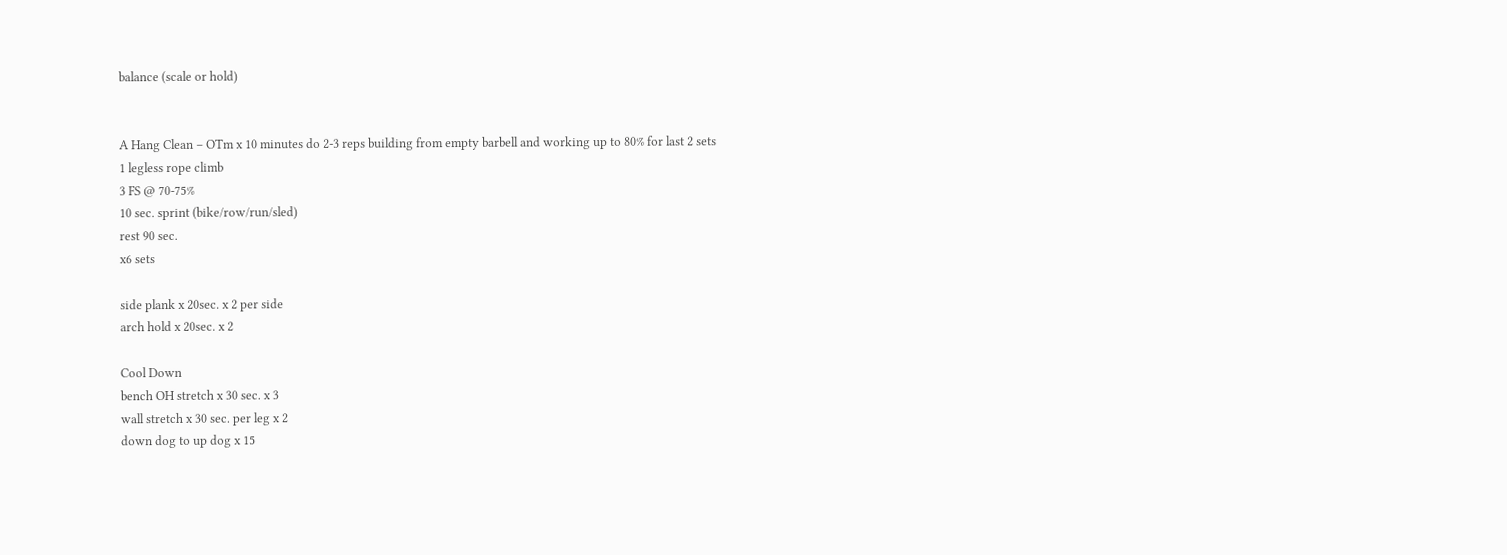balance (scale or hold)


A Hang Clean – OTm x 10 minutes do 2-3 reps building from empty barbell and working up to 80% for last 2 sets
1 legless rope climb
3 FS @ 70-75%
10 sec. sprint (bike/row/run/sled)
rest 90 sec.
x6 sets

side plank x 20sec. x 2 per side
arch hold x 20sec. x 2

Cool Down
bench OH stretch x 30 sec. x 3
wall stretch x 30 sec. per leg x 2
down dog to up dog x 15